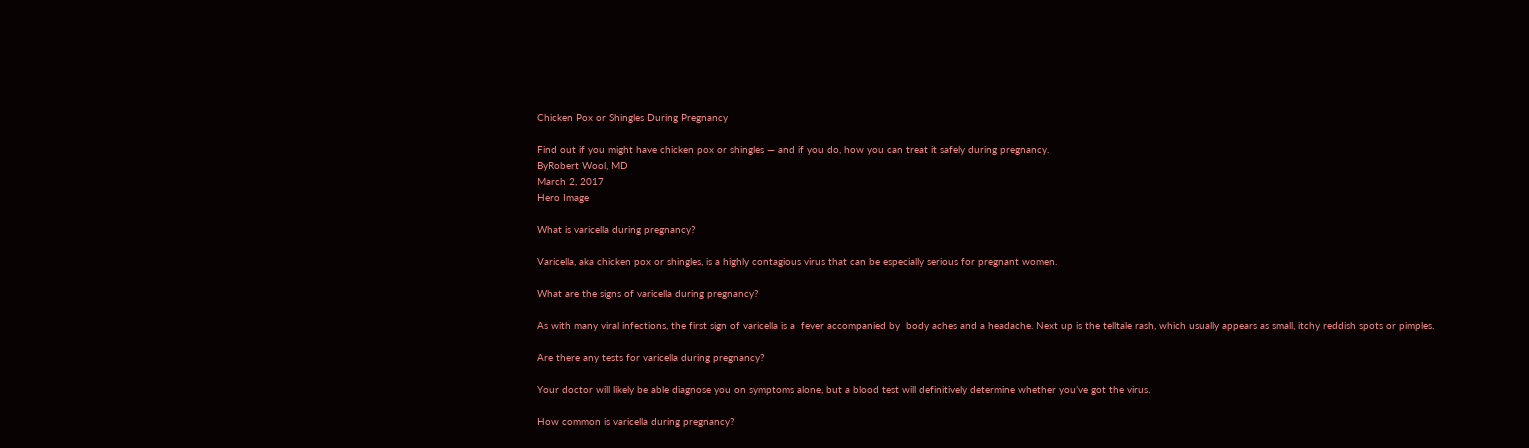Chicken Pox or Shingles During Pregnancy

Find out if you might have chicken pox or shingles — and if you do, how you can treat it safely during pregnancy.
ByRobert Wool, MD
March 2, 2017
Hero Image

What is varicella during pregnancy?

Varicella, aka chicken pox or shingles, is a highly contagious virus that can be especially serious for pregnant women.

What are the signs of varicella during pregnancy?

As with many viral infections, the first sign of varicella is a  fever accompanied by  body aches and a headache. Next up is the telltale rash, which usually appears as small, itchy reddish spots or pimples.

Are there any tests for varicella during pregnancy?

Your doctor will likely be able diagnose you on symptoms alone, but a blood test will definitively determine whether you’ve got the virus.

How common is varicella during pregnancy?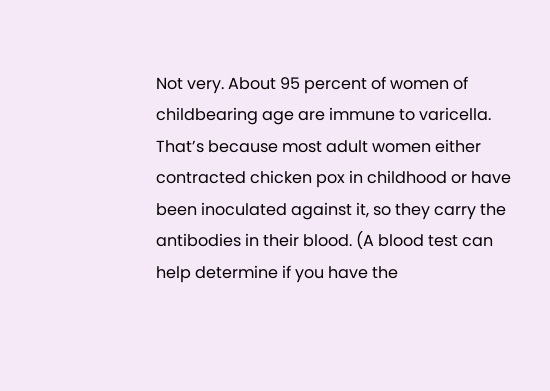Not very. About 95 percent of women of childbearing age are immune to varicella. That’s because most adult women either contracted chicken pox in childhood or have been inoculated against it, so they carry the antibodies in their blood. (A blood test can help determine if you have the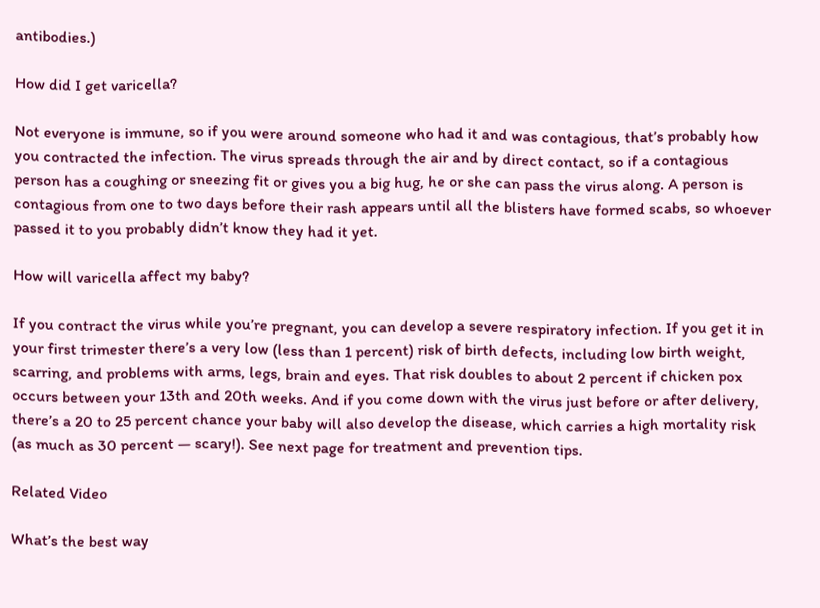antibodies.)

How did I get varicella?

Not everyone is immune, so if you were around someone who had it and was contagious, that’s probably how you contracted the infection. The virus spreads through the air and by direct contact, so if a contagious person has a coughing or sneezing fit or gives you a big hug, he or she can pass the virus along. A person is contagious from one to two days before their rash appears until all the blisters have formed scabs, so whoever passed it to you probably didn’t know they had it yet.

How will varicella affect my baby?

If you contract the virus while you’re pregnant, you can develop a severe respiratory infection. If you get it in your first trimester there’s a very low (less than 1 percent) risk of birth defects, including low birth weight, scarring, and problems with arms, legs, brain and eyes. That risk doubles to about 2 percent if chicken pox occurs between your 13th and 20th weeks. And if you come down with the virus just before or after delivery, there’s a 20 to 25 percent chance your baby will also develop the disease, which carries a high mortality risk (as much as 30 percent — scary!). See next page for treatment and prevention tips.

Related Video

What’s the best way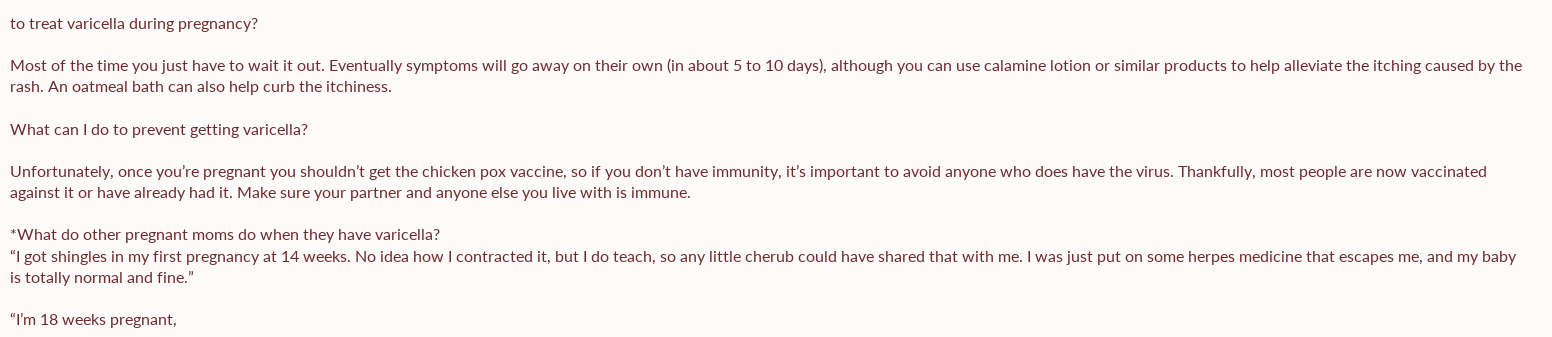to treat varicella during pregnancy?

Most of the time you just have to wait it out. Eventually symptoms will go away on their own (in about 5 to 10 days), although you can use calamine lotion or similar products to help alleviate the itching caused by the rash. An oatmeal bath can also help curb the itchiness.

What can I do to prevent getting varicella?

Unfortunately, once you’re pregnant you shouldn’t get the chicken pox vaccine, so if you don’t have immunity, it’s important to avoid anyone who does have the virus. Thankfully, most people are now vaccinated against it or have already had it. Make sure your partner and anyone else you live with is immune.

*What do other pregnant moms do when they have varicella?
“I got shingles in my first pregnancy at 14 weeks. No idea how I contracted it, but I do teach, so any little cherub could have shared that with me. I was just put on some herpes medicine that escapes me, and my baby is totally normal and fine.”

“I’m 18 weeks pregnant,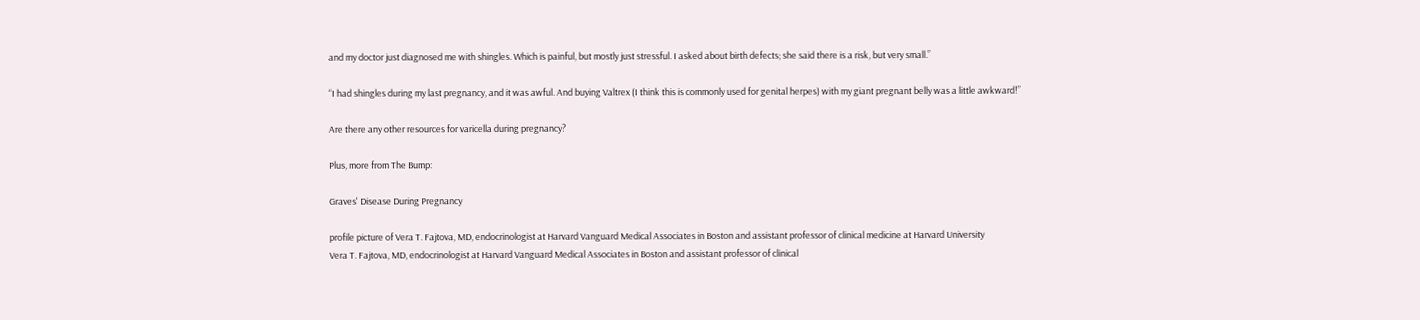and my doctor just diagnosed me with shingles. Which is painful, but mostly just stressful. I asked about birth defects; she said there is a risk, but very small.”

“I had shingles during my last pregnancy, and it was awful. And buying Valtrex (I think this is commonly used for genital herpes) with my giant pregnant belly was a little awkward!”

Are there any other resources for varicella during pregnancy?

Plus, more from The Bump:

Graves' Disease During Pregnancy

profile picture of Vera T. Fajtova, MD, endocrinologist at Harvard Vanguard Medical Associates in Boston and assistant professor of clinical medicine at Harvard University
Vera T. Fajtova, MD, endocrinologist at Harvard Vanguard Medical Associates in Boston and assistant professor of clinical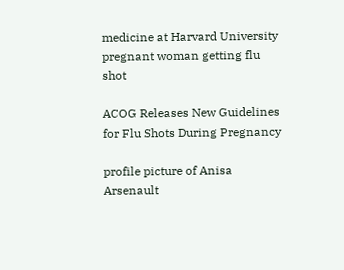medicine at Harvard University
pregnant woman getting flu shot

ACOG Releases New Guidelines for Flu Shots During Pregnancy

profile picture of Anisa Arsenault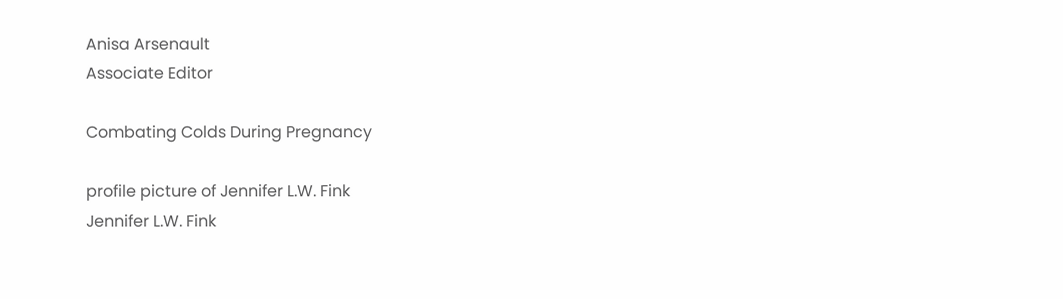Anisa Arsenault
Associate Editor

Combating Colds During Pregnancy

profile picture of Jennifer L.W. Fink
Jennifer L.W. Fink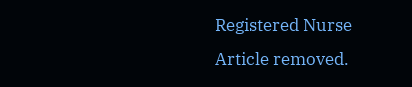Registered Nurse
Article removed.